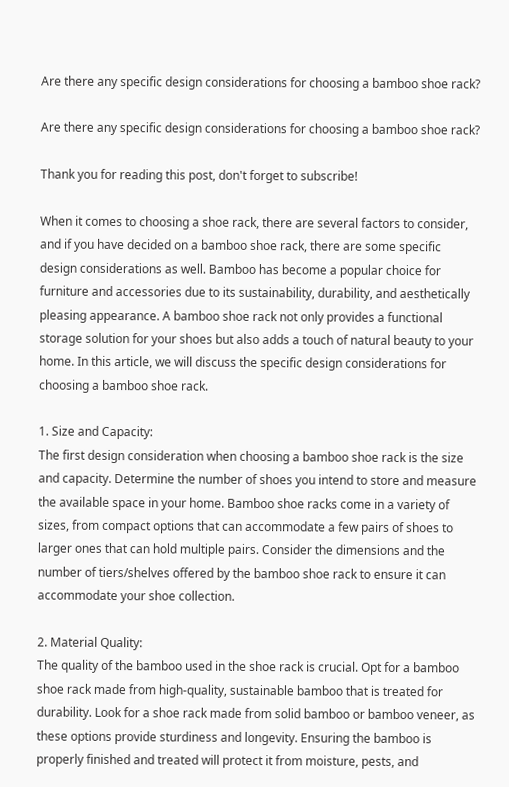Are there any specific design considerations for choosing a bamboo shoe rack?

Are there any specific design considerations for choosing a bamboo shoe rack?

Thank you for reading this post, don't forget to subscribe!

When it comes to choosing a shoe rack, there are several factors to consider, and if you have decided on a bamboo shoe rack, there are some specific design considerations as well. Bamboo has become a popular choice for furniture and accessories due to its sustainability, durability, and aesthetically pleasing appearance. A bamboo shoe rack not only provides a functional storage solution for your shoes but also adds a touch of natural beauty to your home. In this article, we will discuss the specific design considerations for choosing a bamboo shoe rack.

1. Size and Capacity:
The first design consideration when choosing a bamboo shoe rack is the size and capacity. Determine the number of shoes you intend to store and measure the available space in your home. Bamboo shoe racks come in a variety of sizes, from compact options that can accommodate a few pairs of shoes to larger ones that can hold multiple pairs. Consider the dimensions and the number of tiers/shelves offered by the bamboo shoe rack to ensure it can accommodate your shoe collection.

2. Material Quality:
The quality of the bamboo used in the shoe rack is crucial. Opt for a bamboo shoe rack made from high-quality, sustainable bamboo that is treated for durability. Look for a shoe rack made from solid bamboo or bamboo veneer, as these options provide sturdiness and longevity. Ensuring the bamboo is properly finished and treated will protect it from moisture, pests, and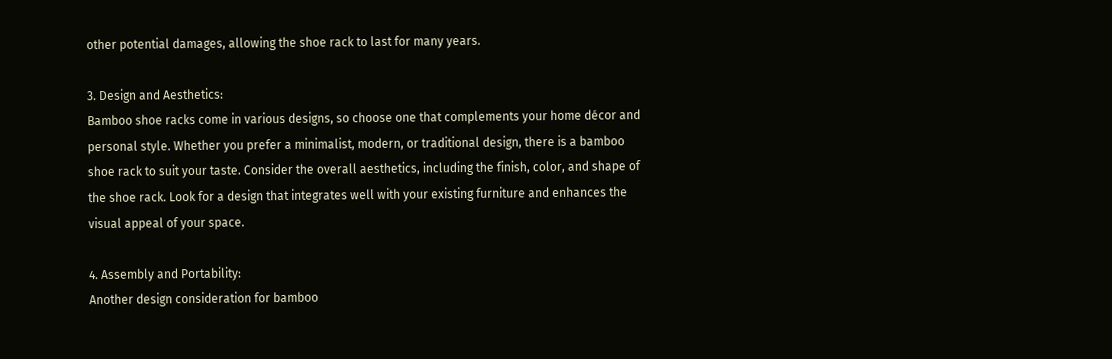other potential damages, allowing the shoe rack to last for many years.

3. Design and Aesthetics:
Bamboo shoe racks come in various designs, so choose one that complements your home décor and personal style. Whether you prefer a minimalist, modern, or traditional design, there is a bamboo shoe rack to suit your taste. Consider the overall aesthetics, including the finish, color, and shape of the shoe rack. Look for a design that integrates well with your existing furniture and enhances the visual appeal of your space.

4. Assembly and Portability:
Another design consideration for bamboo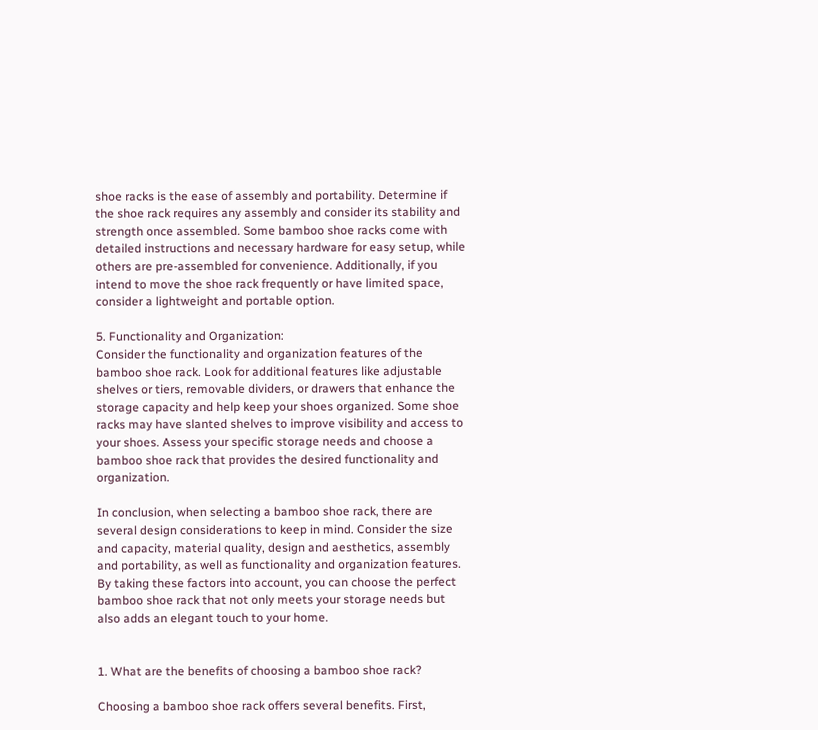shoe racks is the ease of assembly and portability. Determine if the shoe rack requires any assembly and consider its stability and strength once assembled. Some bamboo shoe racks come with detailed instructions and necessary hardware for easy setup, while others are pre-assembled for convenience. Additionally, if you intend to move the shoe rack frequently or have limited space, consider a lightweight and portable option.

5. Functionality and Organization:
Consider the functionality and organization features of the bamboo shoe rack. Look for additional features like adjustable shelves or tiers, removable dividers, or drawers that enhance the storage capacity and help keep your shoes organized. Some shoe racks may have slanted shelves to improve visibility and access to your shoes. Assess your specific storage needs and choose a bamboo shoe rack that provides the desired functionality and organization.

In conclusion, when selecting a bamboo shoe rack, there are several design considerations to keep in mind. Consider the size and capacity, material quality, design and aesthetics, assembly and portability, as well as functionality and organization features. By taking these factors into account, you can choose the perfect bamboo shoe rack that not only meets your storage needs but also adds an elegant touch to your home.


1. What are the benefits of choosing a bamboo shoe rack?

Choosing a bamboo shoe rack offers several benefits. First,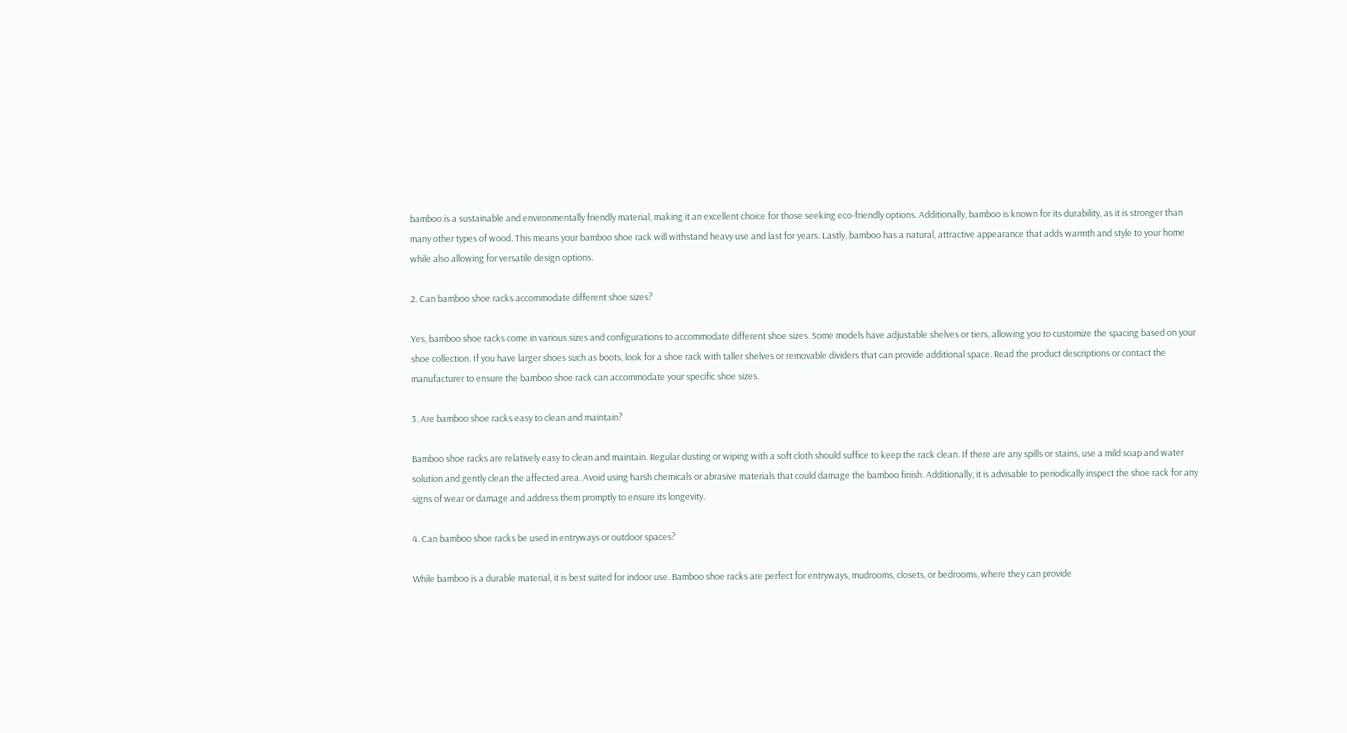bamboo is a sustainable and environmentally friendly material, making it an excellent choice for those seeking eco-friendly options. Additionally, bamboo is known for its durability, as it is stronger than many other types of wood. This means your bamboo shoe rack will withstand heavy use and last for years. Lastly, bamboo has a natural, attractive appearance that adds warmth and style to your home while also allowing for versatile design options.

2. Can bamboo shoe racks accommodate different shoe sizes?

Yes, bamboo shoe racks come in various sizes and configurations to accommodate different shoe sizes. Some models have adjustable shelves or tiers, allowing you to customize the spacing based on your shoe collection. If you have larger shoes such as boots, look for a shoe rack with taller shelves or removable dividers that can provide additional space. Read the product descriptions or contact the manufacturer to ensure the bamboo shoe rack can accommodate your specific shoe sizes.

3. Are bamboo shoe racks easy to clean and maintain?

Bamboo shoe racks are relatively easy to clean and maintain. Regular dusting or wiping with a soft cloth should suffice to keep the rack clean. If there are any spills or stains, use a mild soap and water solution and gently clean the affected area. Avoid using harsh chemicals or abrasive materials that could damage the bamboo finish. Additionally, it is advisable to periodically inspect the shoe rack for any signs of wear or damage and address them promptly to ensure its longevity.

4. Can bamboo shoe racks be used in entryways or outdoor spaces?

While bamboo is a durable material, it is best suited for indoor use. Bamboo shoe racks are perfect for entryways, mudrooms, closets, or bedrooms, where they can provide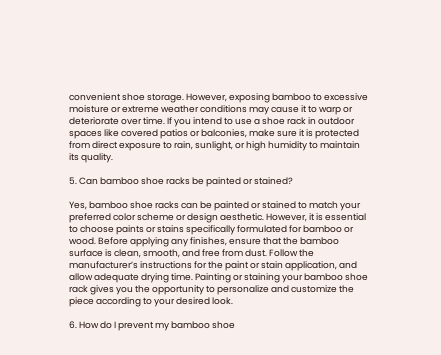convenient shoe storage. However, exposing bamboo to excessive moisture or extreme weather conditions may cause it to warp or deteriorate over time. If you intend to use a shoe rack in outdoor spaces like covered patios or balconies, make sure it is protected from direct exposure to rain, sunlight, or high humidity to maintain its quality.

5. Can bamboo shoe racks be painted or stained?

Yes, bamboo shoe racks can be painted or stained to match your preferred color scheme or design aesthetic. However, it is essential to choose paints or stains specifically formulated for bamboo or wood. Before applying any finishes, ensure that the bamboo surface is clean, smooth, and free from dust. Follow the manufacturer’s instructions for the paint or stain application, and allow adequate drying time. Painting or staining your bamboo shoe rack gives you the opportunity to personalize and customize the piece according to your desired look.

6. How do I prevent my bamboo shoe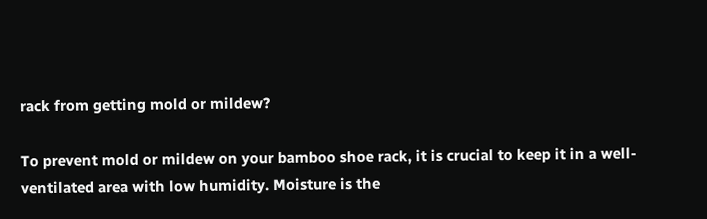rack from getting mold or mildew?

To prevent mold or mildew on your bamboo shoe rack, it is crucial to keep it in a well-ventilated area with low humidity. Moisture is the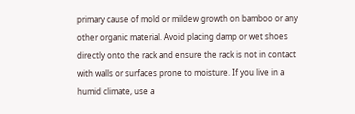primary cause of mold or mildew growth on bamboo or any other organic material. Avoid placing damp or wet shoes directly onto the rack and ensure the rack is not in contact with walls or surfaces prone to moisture. If you live in a humid climate, use a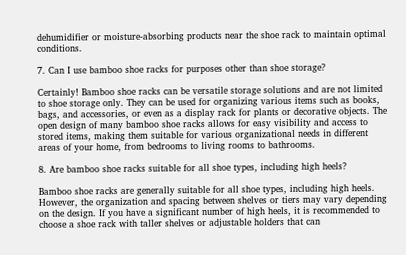dehumidifier or moisture-absorbing products near the shoe rack to maintain optimal conditions.

7. Can I use bamboo shoe racks for purposes other than shoe storage?

Certainly! Bamboo shoe racks can be versatile storage solutions and are not limited to shoe storage only. They can be used for organizing various items such as books, bags, and accessories, or even as a display rack for plants or decorative objects. The open design of many bamboo shoe racks allows for easy visibility and access to stored items, making them suitable for various organizational needs in different areas of your home, from bedrooms to living rooms to bathrooms.

8. Are bamboo shoe racks suitable for all shoe types, including high heels?

Bamboo shoe racks are generally suitable for all shoe types, including high heels. However, the organization and spacing between shelves or tiers may vary depending on the design. If you have a significant number of high heels, it is recommended to choose a shoe rack with taller shelves or adjustable holders that can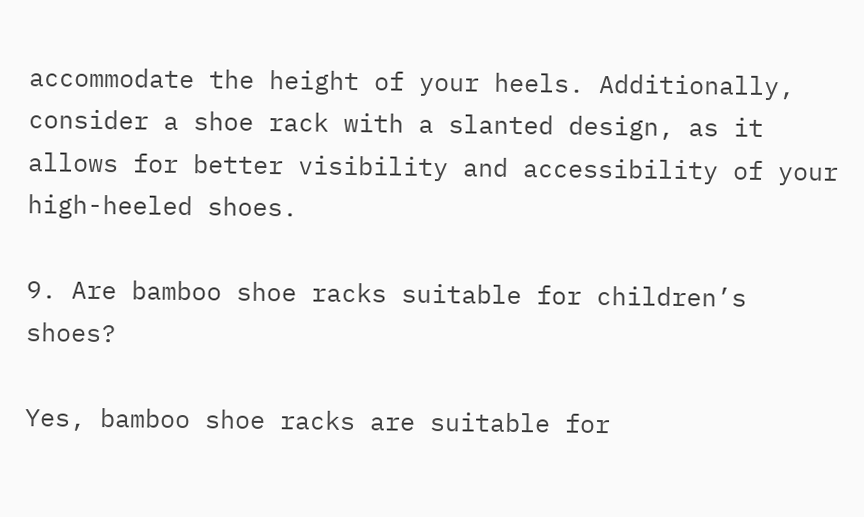accommodate the height of your heels. Additionally, consider a shoe rack with a slanted design, as it allows for better visibility and accessibility of your high-heeled shoes.

9. Are bamboo shoe racks suitable for children’s shoes?

Yes, bamboo shoe racks are suitable for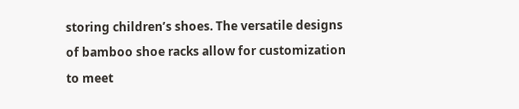storing children’s shoes. The versatile designs of bamboo shoe racks allow for customization to meet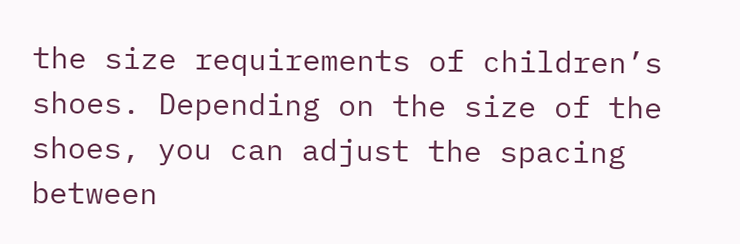the size requirements of children’s shoes. Depending on the size of the shoes, you can adjust the spacing between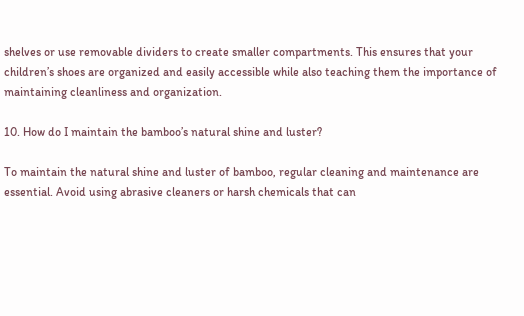shelves or use removable dividers to create smaller compartments. This ensures that your children’s shoes are organized and easily accessible while also teaching them the importance of maintaining cleanliness and organization.

10. How do I maintain the bamboo’s natural shine and luster?

To maintain the natural shine and luster of bamboo, regular cleaning and maintenance are essential. Avoid using abrasive cleaners or harsh chemicals that can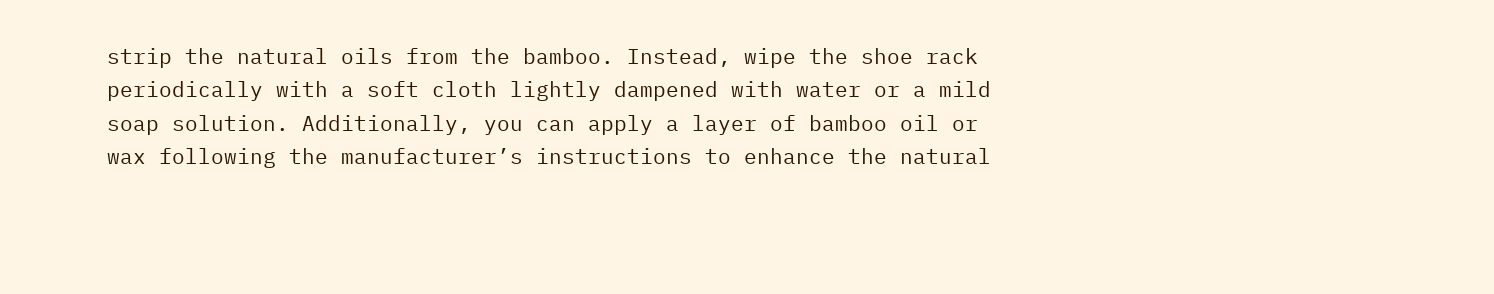strip the natural oils from the bamboo. Instead, wipe the shoe rack periodically with a soft cloth lightly dampened with water or a mild soap solution. Additionally, you can apply a layer of bamboo oil or wax following the manufacturer’s instructions to enhance the natural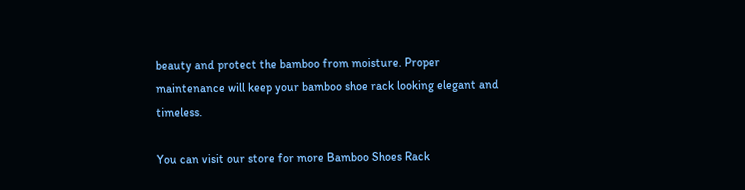beauty and protect the bamboo from moisture. Proper maintenance will keep your bamboo shoe rack looking elegant and timeless.

You can visit our store for more Bamboo Shoes Rack